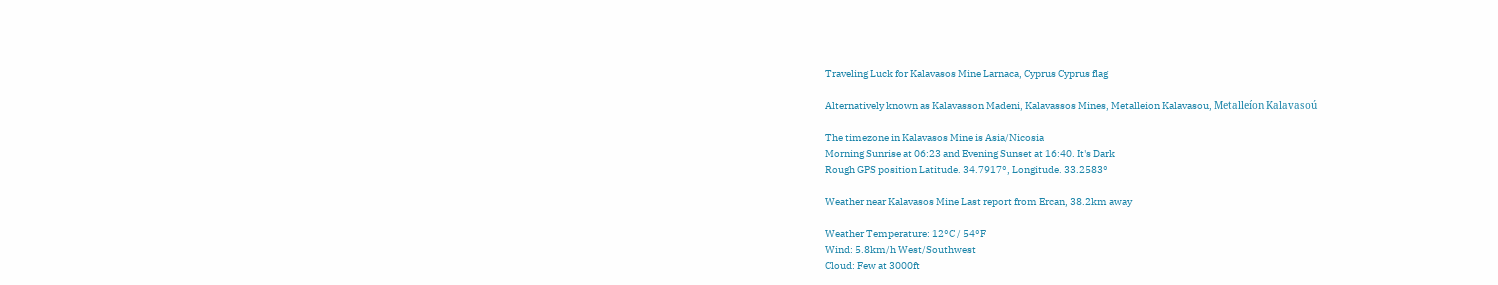Traveling Luck for Kalavasos Mine Larnaca, Cyprus Cyprus flag

Alternatively known as Kalavasson Madeni, Kalavassos Mines, Metalleion Kalavasou, Metalleíon Kalavasoú

The timezone in Kalavasos Mine is Asia/Nicosia
Morning Sunrise at 06:23 and Evening Sunset at 16:40. It's Dark
Rough GPS position Latitude. 34.7917°, Longitude. 33.2583°

Weather near Kalavasos Mine Last report from Ercan, 38.2km away

Weather Temperature: 12°C / 54°F
Wind: 5.8km/h West/Southwest
Cloud: Few at 3000ft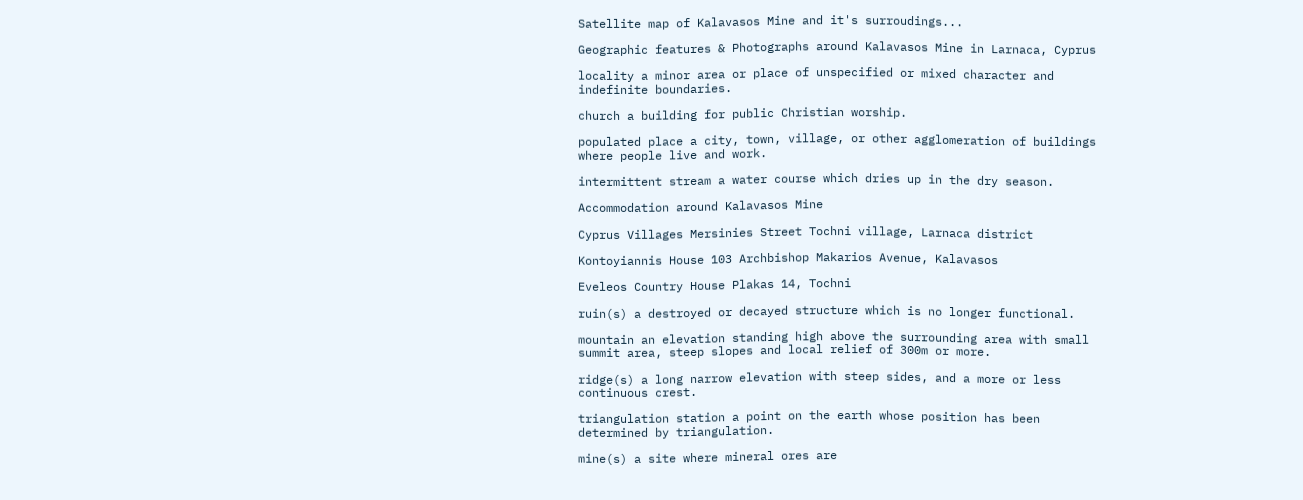Satellite map of Kalavasos Mine and it's surroudings...

Geographic features & Photographs around Kalavasos Mine in Larnaca, Cyprus

locality a minor area or place of unspecified or mixed character and indefinite boundaries.

church a building for public Christian worship.

populated place a city, town, village, or other agglomeration of buildings where people live and work.

intermittent stream a water course which dries up in the dry season.

Accommodation around Kalavasos Mine

Cyprus Villages Mersinies Street Tochni village, Larnaca district

Kontoyiannis House 103 Archbishop Makarios Avenue, Kalavasos

Eveleos Country House Plakas 14, Tochni

ruin(s) a destroyed or decayed structure which is no longer functional.

mountain an elevation standing high above the surrounding area with small summit area, steep slopes and local relief of 300m or more.

ridge(s) a long narrow elevation with steep sides, and a more or less continuous crest.

triangulation station a point on the earth whose position has been determined by triangulation.

mine(s) a site where mineral ores are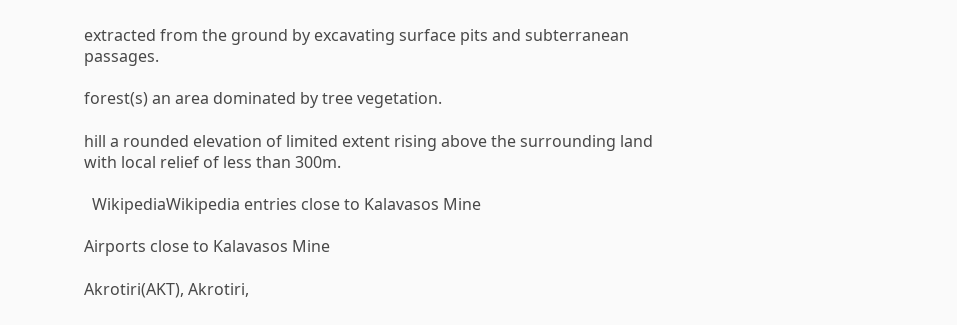extracted from the ground by excavating surface pits and subterranean passages.

forest(s) an area dominated by tree vegetation.

hill a rounded elevation of limited extent rising above the surrounding land with local relief of less than 300m.

  WikipediaWikipedia entries close to Kalavasos Mine

Airports close to Kalavasos Mine

Akrotiri(AKT), Akrotiri,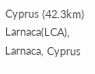Cyprus (42.3km)
Larnaca(LCA), Larnaca, Cyprus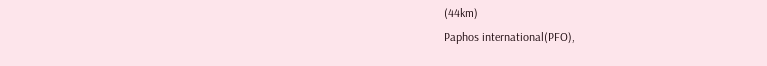(44km)
Paphos international(PFO),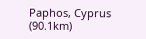Paphos, Cyprus (90.1km)